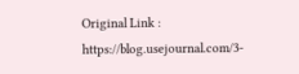Original Link : https://blog.usejournal.com/3-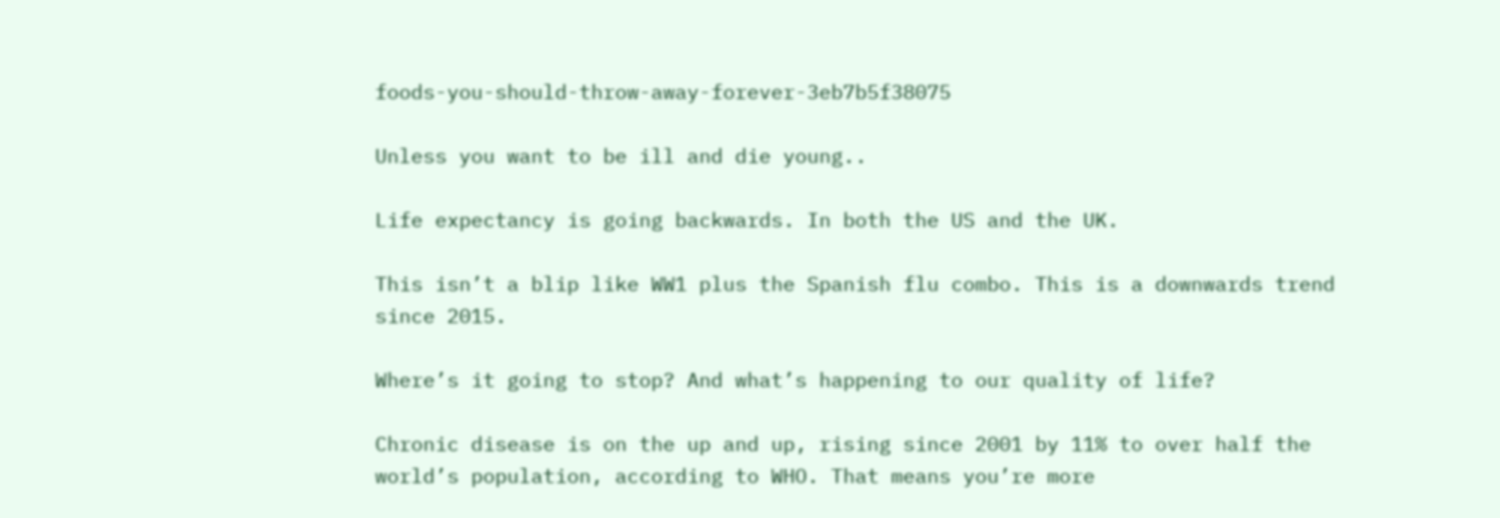foods-you-should-throw-away-forever-3eb7b5f38075

Unless you want to be ill and die young..

Life expectancy is going backwards. In both the US and the UK.

This isn’t a blip like WW1 plus the Spanish flu combo. This is a downwards trend since 2015.

Where’s it going to stop? And what’s happening to our quality of life?

Chronic disease is on the up and up, rising since 2001 by 11% to over half the world’s population, according to WHO. That means you’re more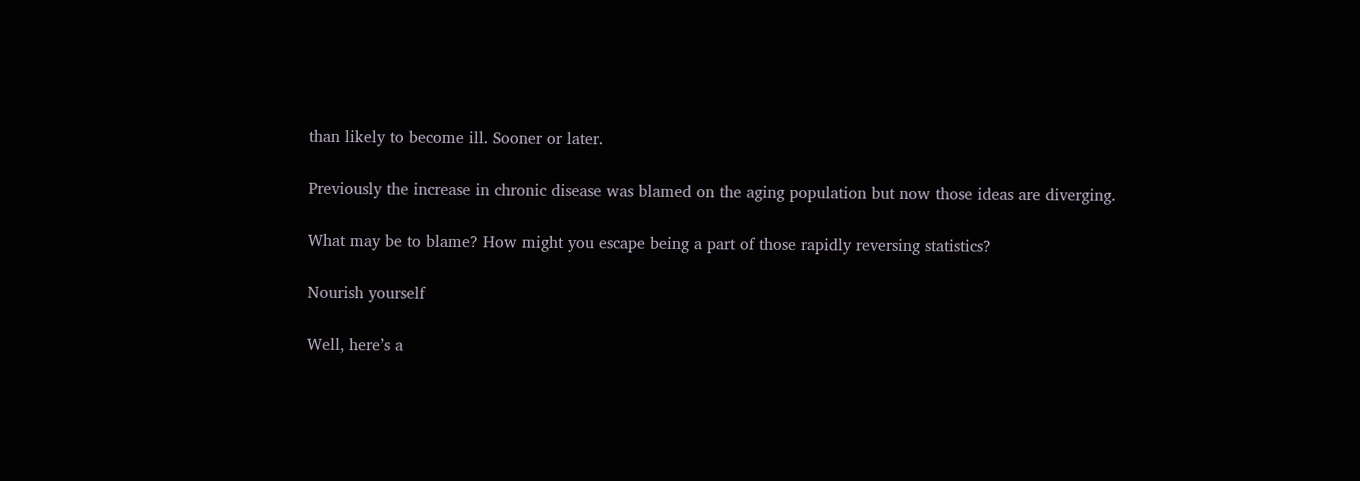than likely to become ill. Sooner or later.

Previously the increase in chronic disease was blamed on the aging population but now those ideas are diverging.

What may be to blame? How might you escape being a part of those rapidly reversing statistics?

Nourish yourself

Well, here’s a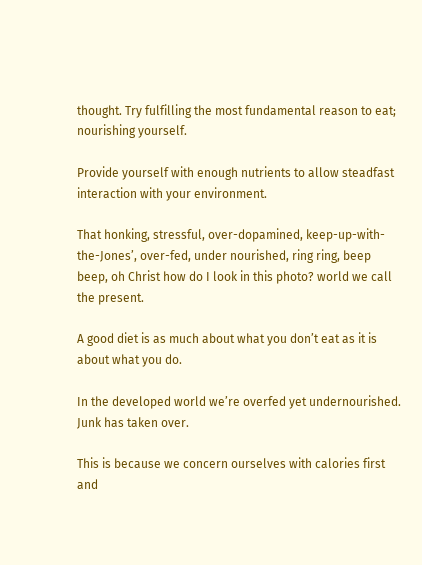thought. Try fulfilling the most fundamental reason to eat; nourishing yourself.

Provide yourself with enough nutrients to allow steadfast interaction with your environment.

That honking, stressful, over-dopamined, keep-up-with-the-Jones’, over-fed, under nourished, ring ring, beep beep, oh Christ how do I look in this photo? world we call the present.

A good diet is as much about what you don’t eat as it is about what you do.

In the developed world we’re overfed yet undernourished. Junk has taken over.

This is because we concern ourselves with calories first and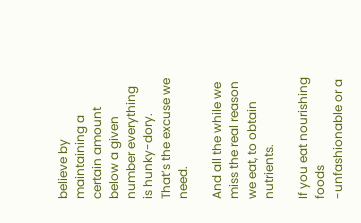believe by maintaining a certain amount below a given number everything is hunky-dory. That’s the excuse we need.

And all the while we miss the real reason we eat, to obtain nutrients.

If you eat nourishing foods -unfashionable or a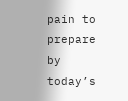pain to prepare by today’s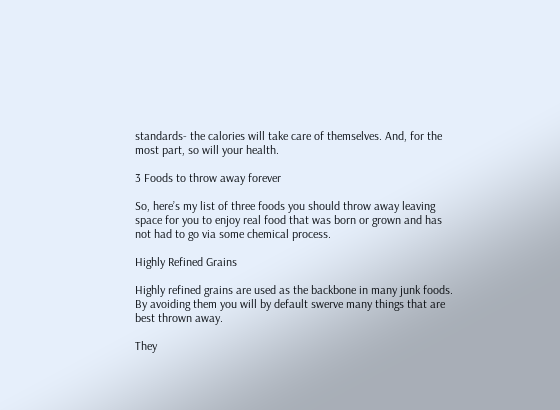standards- the calories will take care of themselves. And, for the most part, so will your health.

3 Foods to throw away forever

So, here’s my list of three foods you should throw away leaving space for you to enjoy real food that was born or grown and has not had to go via some chemical process.

Highly Refined Grains

Highly refined grains are used as the backbone in many junk foods. By avoiding them you will by default swerve many things that are best thrown away.

They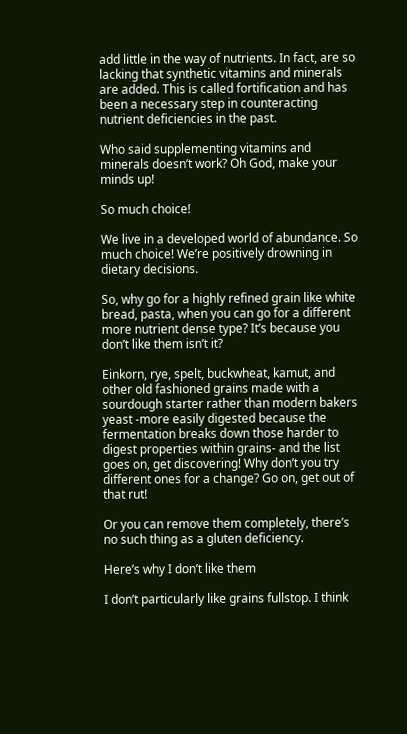add little in the way of nutrients. In fact, are so lacking that synthetic vitamins and minerals are added. This is called fortification and has been a necessary step in counteracting nutrient deficiencies in the past.

Who said supplementing vitamins and minerals doesn’t work? Oh God, make your minds up!

So much choice!

We live in a developed world of abundance. So much choice! We’re positively drowning in dietary decisions.

So, why go for a highly refined grain like white bread, pasta, when you can go for a different more nutrient dense type? It’s because you don’t like them isn’t it?

Einkorn, rye, spelt, buckwheat, kamut, and other old fashioned grains made with a sourdough starter rather than modern bakers yeast -more easily digested because the fermentation breaks down those harder to digest properties within grains- and the list goes on, get discovering! Why don’t you try different ones for a change? Go on, get out of that rut!

Or you can remove them completely, there’s no such thing as a gluten deficiency.

Here’s why I don’t like them

I don’t particularly like grains fullstop. I think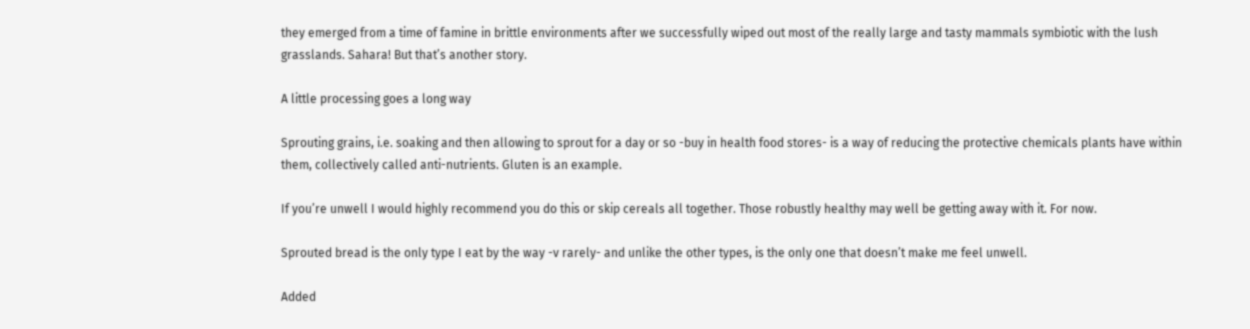they emerged from a time of famine in brittle environments after we successfully wiped out most of the really large and tasty mammals symbiotic with the lush grasslands. Sahara! But that’s another story.

A little processing goes a long way

Sprouting grains, i.e. soaking and then allowing to sprout for a day or so -buy in health food stores- is a way of reducing the protective chemicals plants have within them, collectively called anti-nutrients. Gluten is an example.

If you’re unwell I would highly recommend you do this or skip cereals all together. Those robustly healthy may well be getting away with it. For now.

Sprouted bread is the only type I eat by the way -v rarely- and unlike the other types, is the only one that doesn’t make me feel unwell.

Added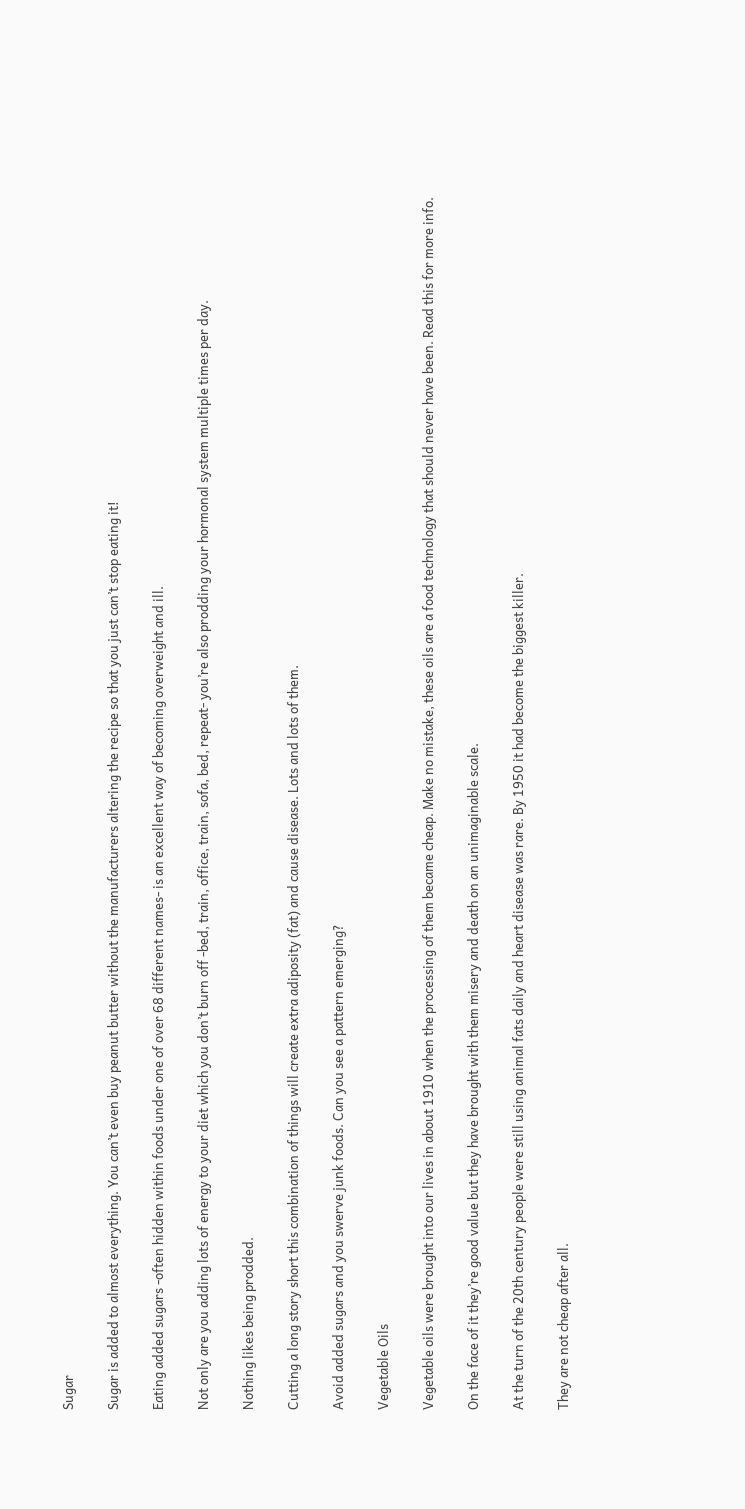Sugar

Sugar is added to almost everything. You can’t even buy peanut butter without the manufacturers altering the recipe so that you just can’t stop eating it!

Eating added sugars -often hidden within foods under one of over 68 different names- is an excellent way of becoming overweight and ill.

Not only are you adding lots of energy to your diet which you don’t burn off -bed, train, office, train, sofa, bed, repeat- you’re also prodding your hormonal system multiple times per day.

Nothing likes being prodded.

Cutting a long story short this combination of things will create extra adiposity (fat) and cause disease. Lots and lots of them.

Avoid added sugars and you swerve junk foods. Can you see a pattern emerging?

Vegetable Oils

Vegetable oils were brought into our lives in about 1910 when the processing of them became cheap. Make no mistake, these oils are a food technology that should never have been. Read this for more info.

On the face of it they’re good value but they have brought with them misery and death on an unimaginable scale.

At the turn of the 20th century people were still using animal fats daily and heart disease was rare. By 1950 it had become the biggest killer.

They are not cheap after all.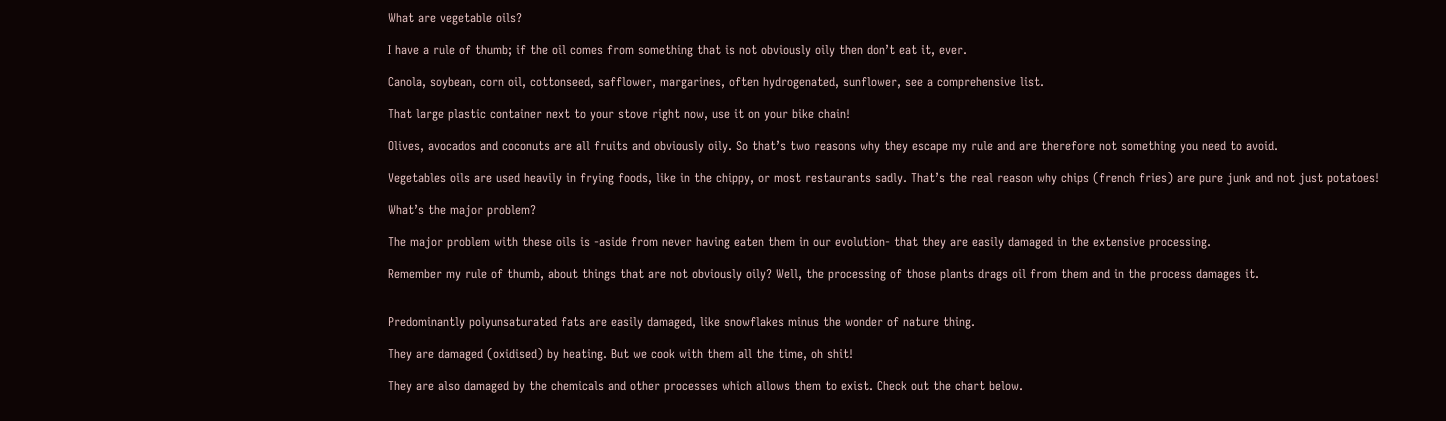What are vegetable oils?

I have a rule of thumb; if the oil comes from something that is not obviously oily then don’t eat it, ever.

Canola, soybean, corn oil, cottonseed, safflower, margarines, often hydrogenated, sunflower, see a comprehensive list.

That large plastic container next to your stove right now, use it on your bike chain!

Olives, avocados and coconuts are all fruits and obviously oily. So that’s two reasons why they escape my rule and are therefore not something you need to avoid.

Vegetables oils are used heavily in frying foods, like in the chippy, or most restaurants sadly. That’s the real reason why chips (french fries) are pure junk and not just potatoes!

What’s the major problem?

The major problem with these oils is -aside from never having eaten them in our evolution- that they are easily damaged in the extensive processing.

Remember my rule of thumb, about things that are not obviously oily? Well, the processing of those plants drags oil from them and in the process damages it.


Predominantly polyunsaturated fats are easily damaged, like snowflakes minus the wonder of nature thing.

They are damaged (oxidised) by heating. But we cook with them all the time, oh shit!

They are also damaged by the chemicals and other processes which allows them to exist. Check out the chart below.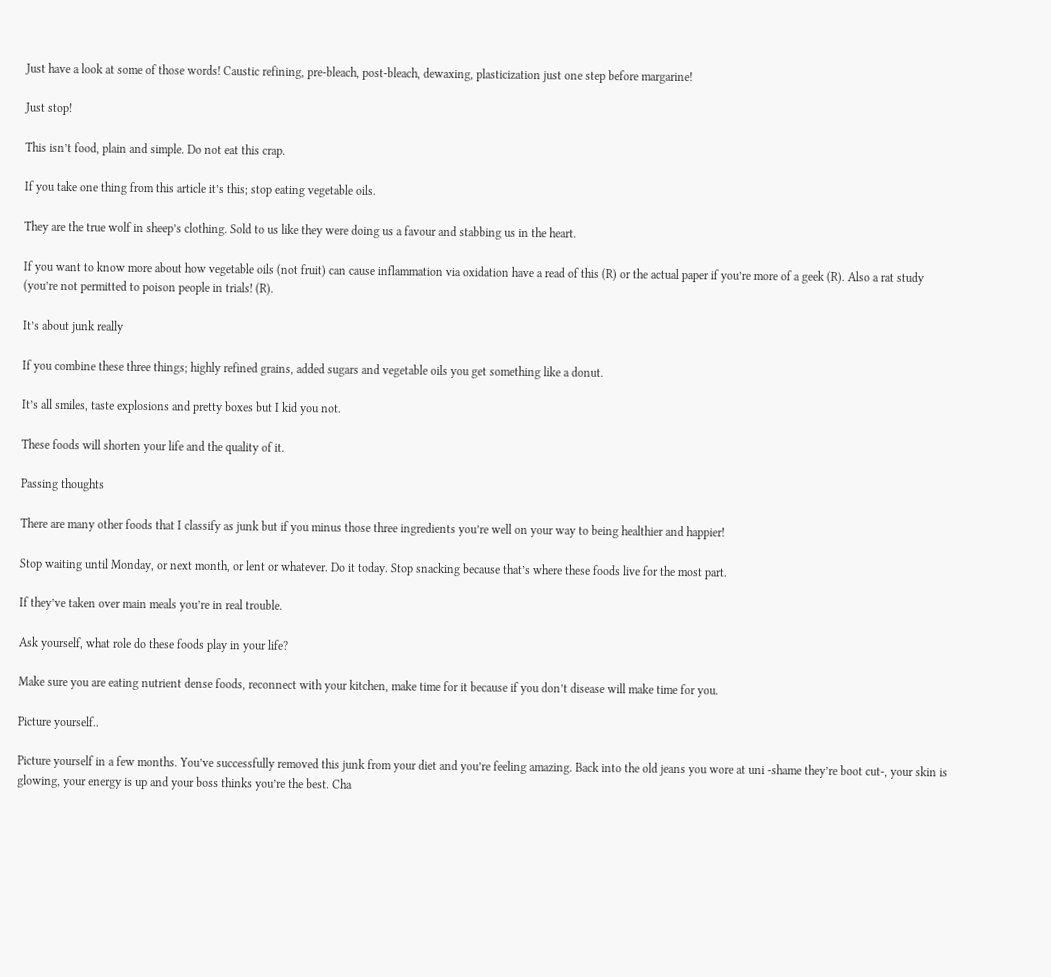Just have a look at some of those words! Caustic refining, pre-bleach, post-bleach, dewaxing, plasticization just one step before margarine!

Just stop!

This isn’t food, plain and simple. Do not eat this crap.

If you take one thing from this article it’s this; stop eating vegetable oils.

They are the true wolf in sheep’s clothing. Sold to us like they were doing us a favour and stabbing us in the heart.

If you want to know more about how vegetable oils (not fruit) can cause inflammation via oxidation have a read of this (R) or the actual paper if you’re more of a geek (R). Also a rat study (you’re not permitted to poison people in trials! (R).

It’s about junk really

If you combine these three things; highly refined grains, added sugars and vegetable oils you get something like a donut.

It’s all smiles, taste explosions and pretty boxes but I kid you not.

These foods will shorten your life and the quality of it.

Passing thoughts

There are many other foods that I classify as junk but if you minus those three ingredients you’re well on your way to being healthier and happier!

Stop waiting until Monday, or next month, or lent or whatever. Do it today. Stop snacking because that’s where these foods live for the most part.

If they’ve taken over main meals you’re in real trouble.

Ask yourself, what role do these foods play in your life?

Make sure you are eating nutrient dense foods, reconnect with your kitchen, make time for it because if you don’t disease will make time for you.

Picture yourself..

Picture yourself in a few months. You’ve successfully removed this junk from your diet and you’re feeling amazing. Back into the old jeans you wore at uni -shame they’re boot cut-, your skin is glowing, your energy is up and your boss thinks you’re the best. Cha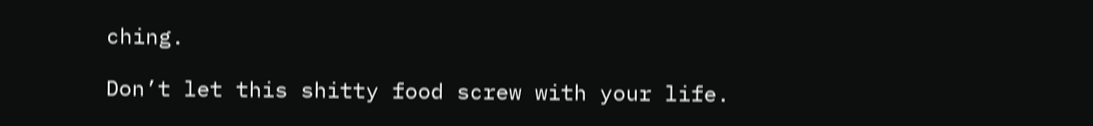ching.

Don’t let this shitty food screw with your life.